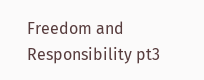Freedom and Responsibility pt3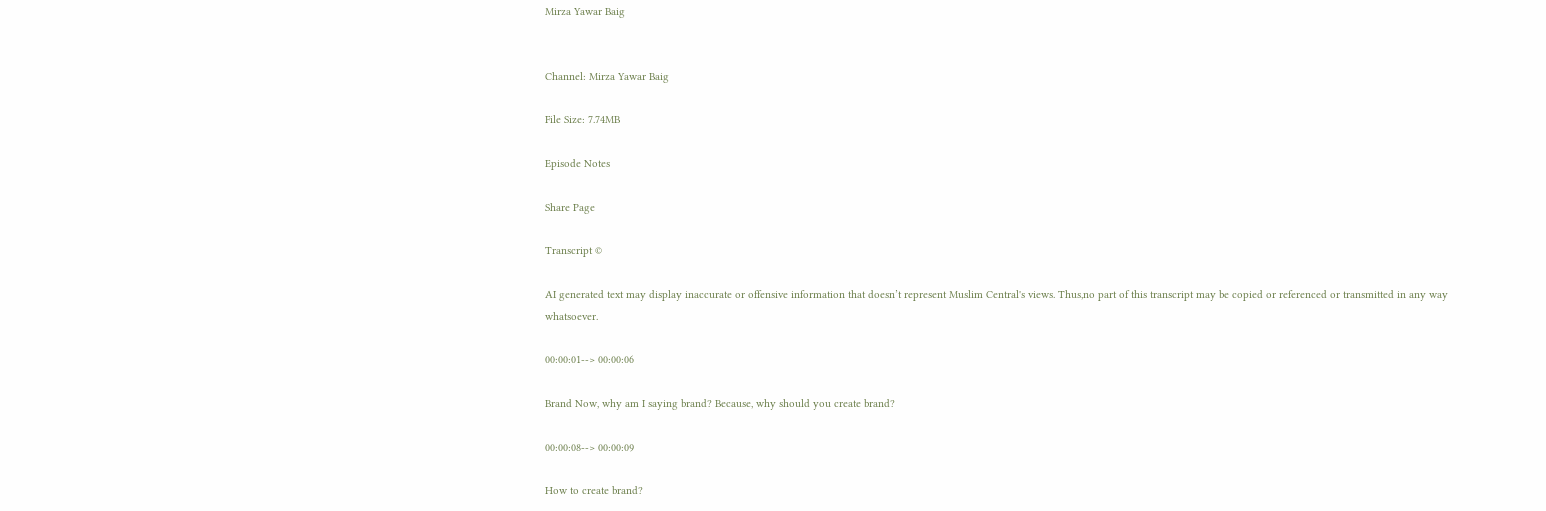Mirza Yawar Baig


Channel: Mirza Yawar Baig

File Size: 7.74MB

Episode Notes

Share Page

Transcript ©

AI generated text may display inaccurate or offensive information that doesn’t represent Muslim Central's views. Thus,no part of this transcript may be copied or referenced or transmitted in any way whatsoever.

00:00:01--> 00:00:06

Brand Now, why am I saying brand? Because, why should you create brand?

00:00:08--> 00:00:09

How to create brand?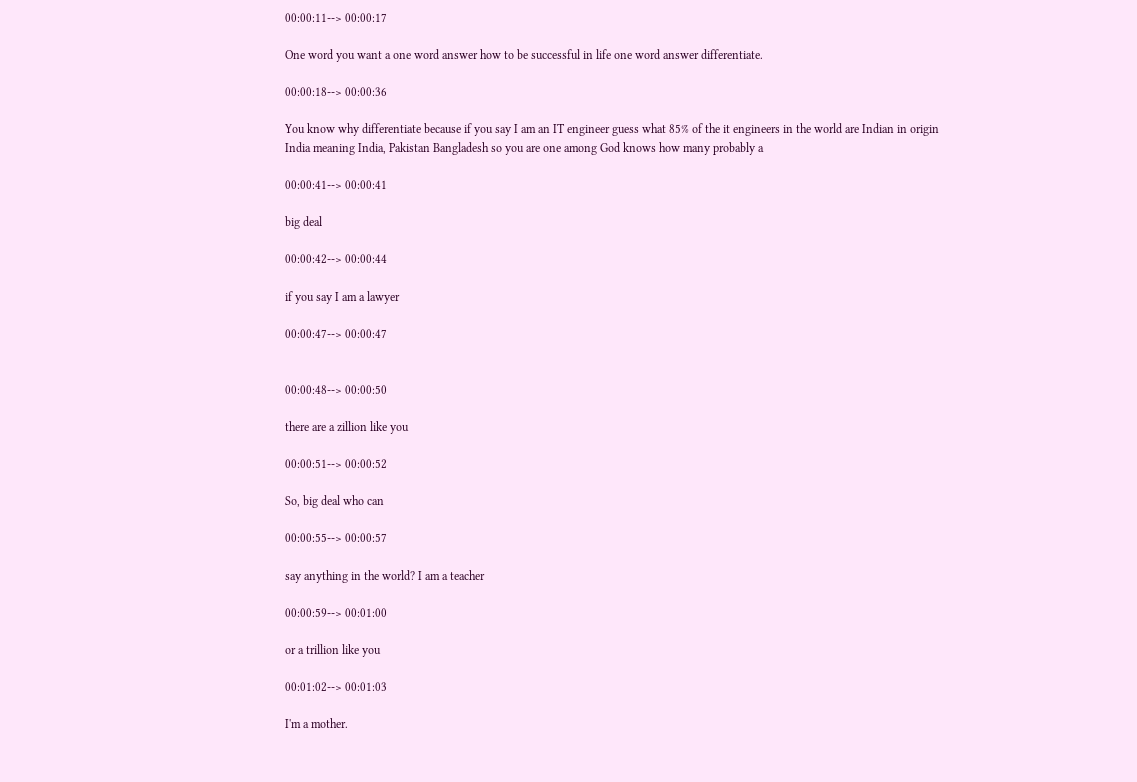00:00:11--> 00:00:17

One word you want a one word answer how to be successful in life one word answer differentiate.

00:00:18--> 00:00:36

You know why differentiate because if you say I am an IT engineer guess what 85% of the it engineers in the world are Indian in origin India meaning India, Pakistan Bangladesh so you are one among God knows how many probably a

00:00:41--> 00:00:41

big deal

00:00:42--> 00:00:44

if you say I am a lawyer

00:00:47--> 00:00:47


00:00:48--> 00:00:50

there are a zillion like you

00:00:51--> 00:00:52

So, big deal who can

00:00:55--> 00:00:57

say anything in the world? I am a teacher

00:00:59--> 00:01:00

or a trillion like you

00:01:02--> 00:01:03

I'm a mother.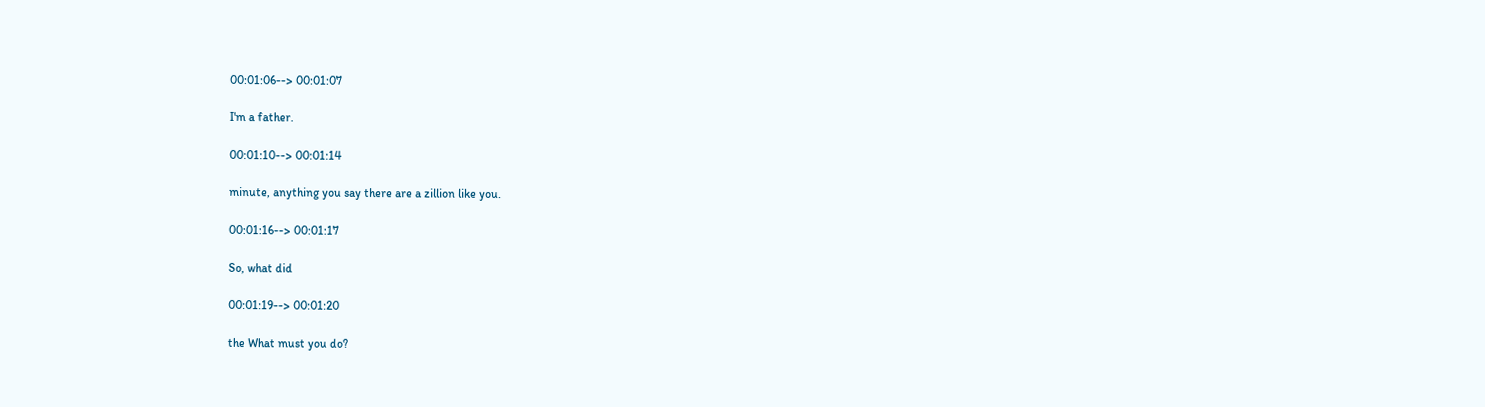00:01:06--> 00:01:07

I'm a father.

00:01:10--> 00:01:14

minute, anything you say there are a zillion like you.

00:01:16--> 00:01:17

So, what did

00:01:19--> 00:01:20

the What must you do?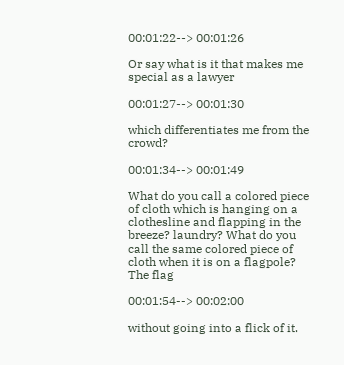00:01:22--> 00:01:26

Or say what is it that makes me special as a lawyer

00:01:27--> 00:01:30

which differentiates me from the crowd?

00:01:34--> 00:01:49

What do you call a colored piece of cloth which is hanging on a clothesline and flapping in the breeze? laundry? What do you call the same colored piece of cloth when it is on a flagpole? The flag

00:01:54--> 00:02:00

without going into a flick of it.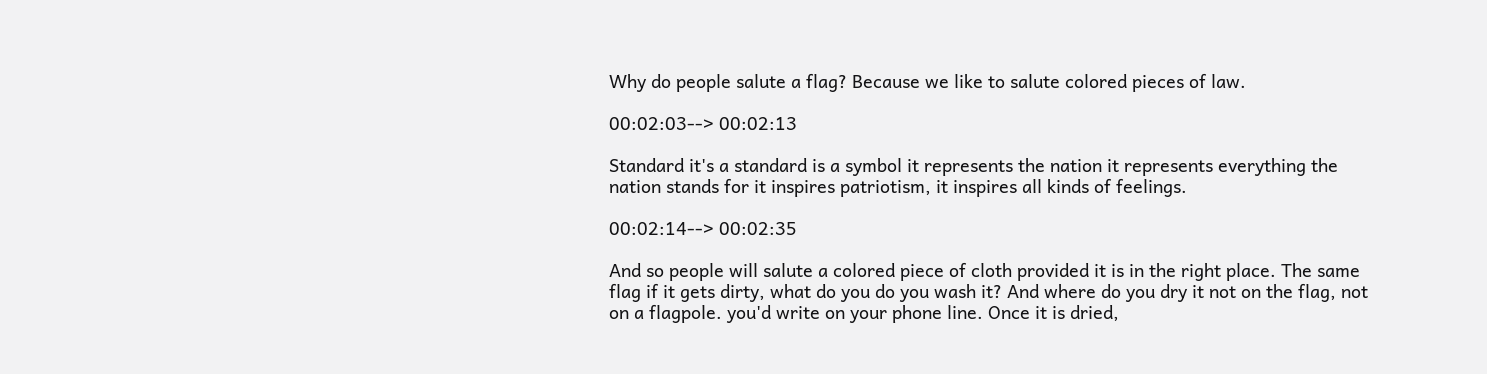Why do people salute a flag? Because we like to salute colored pieces of law.

00:02:03--> 00:02:13

Standard it's a standard is a symbol it represents the nation it represents everything the nation stands for it inspires patriotism, it inspires all kinds of feelings.

00:02:14--> 00:02:35

And so people will salute a colored piece of cloth provided it is in the right place. The same flag if it gets dirty, what do you do you wash it? And where do you dry it not on the flag, not on a flagpole. you'd write on your phone line. Once it is dried,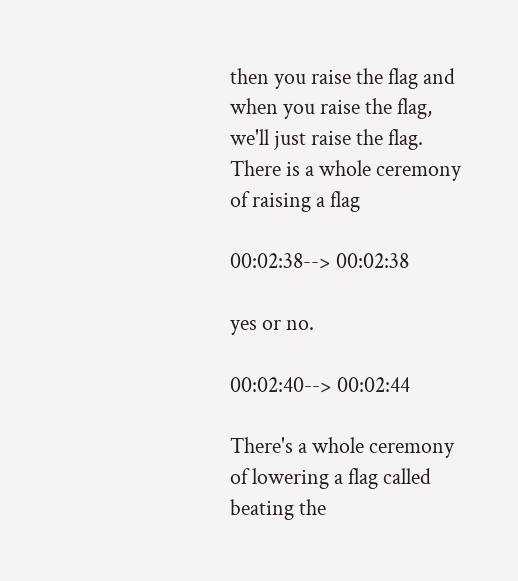then you raise the flag and when you raise the flag, we'll just raise the flag. There is a whole ceremony of raising a flag

00:02:38--> 00:02:38

yes or no.

00:02:40--> 00:02:44

There's a whole ceremony of lowering a flag called beating the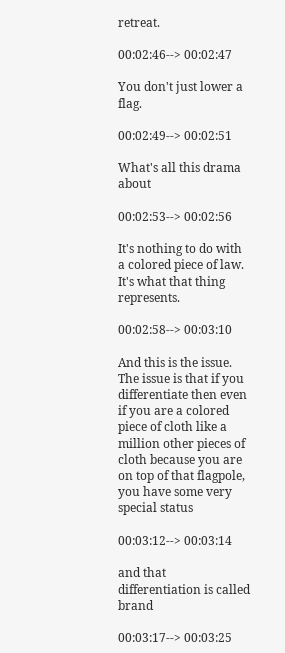retreat.

00:02:46--> 00:02:47

You don't just lower a flag.

00:02:49--> 00:02:51

What's all this drama about

00:02:53--> 00:02:56

It's nothing to do with a colored piece of law. It's what that thing represents.

00:02:58--> 00:03:10

And this is the issue. The issue is that if you differentiate then even if you are a colored piece of cloth like a million other pieces of cloth because you are on top of that flagpole, you have some very special status

00:03:12--> 00:03:14

and that differentiation is called brand

00:03:17--> 00:03:25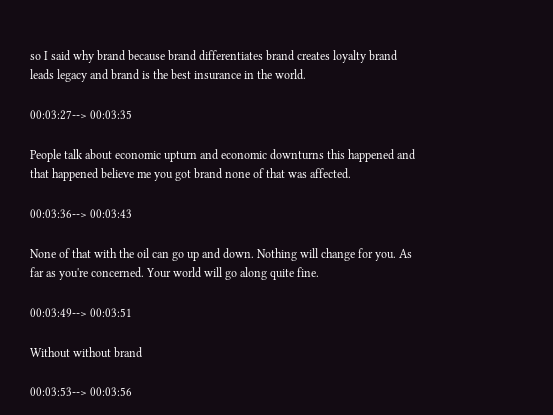so I said why brand because brand differentiates brand creates loyalty brand leads legacy and brand is the best insurance in the world.

00:03:27--> 00:03:35

People talk about economic upturn and economic downturns this happened and that happened believe me you got brand none of that was affected.

00:03:36--> 00:03:43

None of that with the oil can go up and down. Nothing will change for you. As far as you're concerned. Your world will go along quite fine.

00:03:49--> 00:03:51

Without without brand

00:03:53--> 00:03:56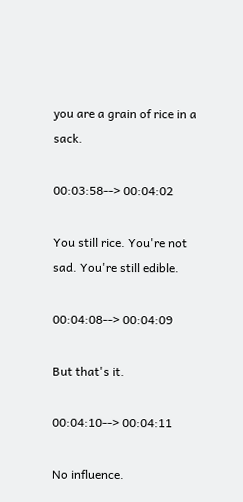you are a grain of rice in a sack.

00:03:58--> 00:04:02

You still rice. You're not sad. You're still edible.

00:04:08--> 00:04:09

But that's it.

00:04:10--> 00:04:11

No influence.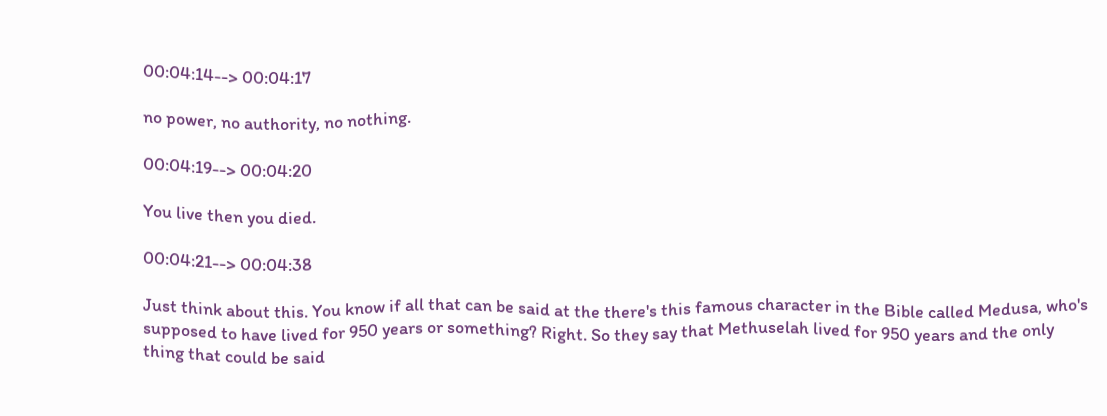00:04:14--> 00:04:17

no power, no authority, no nothing.

00:04:19--> 00:04:20

You live then you died.

00:04:21--> 00:04:38

Just think about this. You know if all that can be said at the there's this famous character in the Bible called Medusa, who's supposed to have lived for 950 years or something? Right. So they say that Methuselah lived for 950 years and the only thing that could be said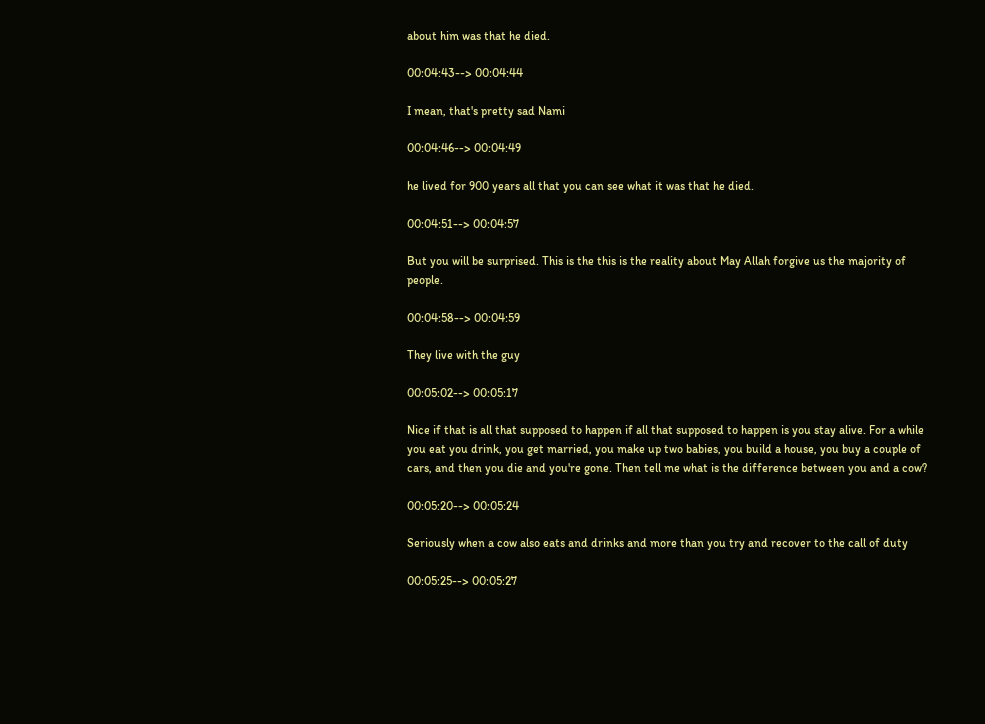about him was that he died.

00:04:43--> 00:04:44

I mean, that's pretty sad Nami

00:04:46--> 00:04:49

he lived for 900 years all that you can see what it was that he died.

00:04:51--> 00:04:57

But you will be surprised. This is the this is the reality about May Allah forgive us the majority of people.

00:04:58--> 00:04:59

They live with the guy

00:05:02--> 00:05:17

Nice if that is all that supposed to happen if all that supposed to happen is you stay alive. For a while you eat you drink, you get married, you make up two babies, you build a house, you buy a couple of cars, and then you die and you're gone. Then tell me what is the difference between you and a cow?

00:05:20--> 00:05:24

Seriously when a cow also eats and drinks and more than you try and recover to the call of duty

00:05:25--> 00:05:27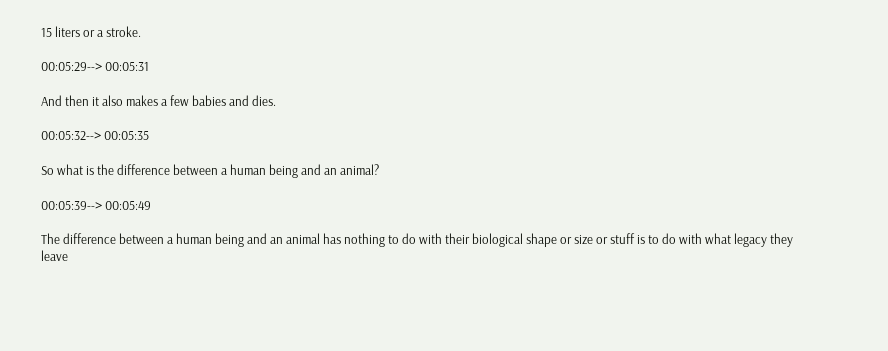15 liters or a stroke.

00:05:29--> 00:05:31

And then it also makes a few babies and dies.

00:05:32--> 00:05:35

So what is the difference between a human being and an animal?

00:05:39--> 00:05:49

The difference between a human being and an animal has nothing to do with their biological shape or size or stuff is to do with what legacy they leave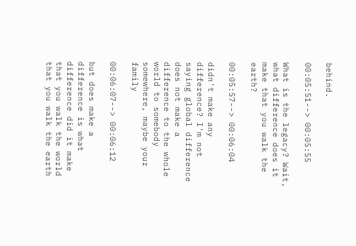behind.

00:05:51--> 00:05:55

What is the legacy? Wait, what difference does it make that you walk the earth?

00:05:57--> 00:06:04

didn't make any difference? I'm not saying global difference does not make a difference to the whole world to somebody somewhere, maybe your family

00:06:07--> 00:06:12

but does make a difference is what difference did it make that you walk the world that you walk the earth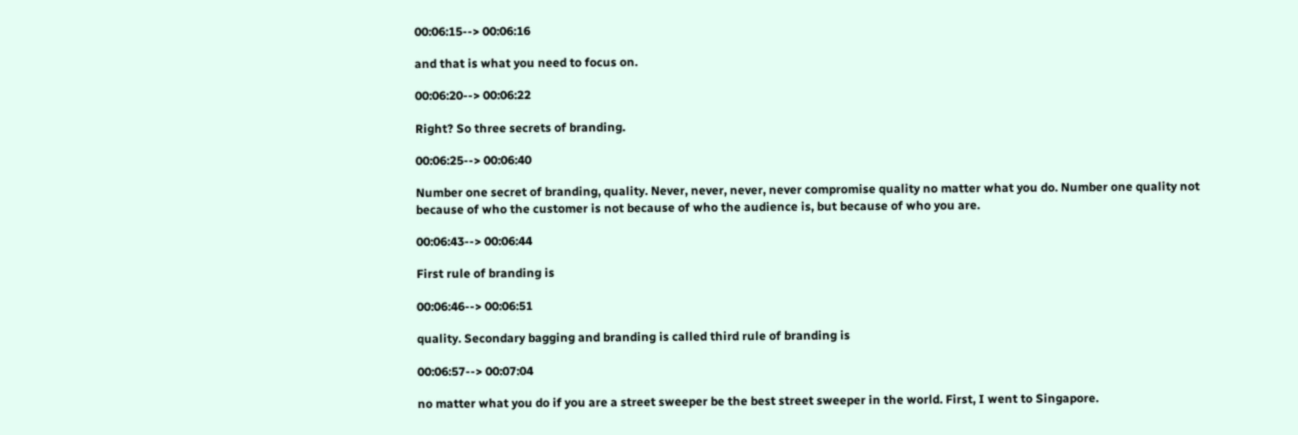00:06:15--> 00:06:16

and that is what you need to focus on.

00:06:20--> 00:06:22

Right? So three secrets of branding.

00:06:25--> 00:06:40

Number one secret of branding, quality. Never, never, never, never compromise quality no matter what you do. Number one quality not because of who the customer is not because of who the audience is, but because of who you are.

00:06:43--> 00:06:44

First rule of branding is

00:06:46--> 00:06:51

quality. Secondary bagging and branding is called third rule of branding is

00:06:57--> 00:07:04

no matter what you do if you are a street sweeper be the best street sweeper in the world. First, I went to Singapore.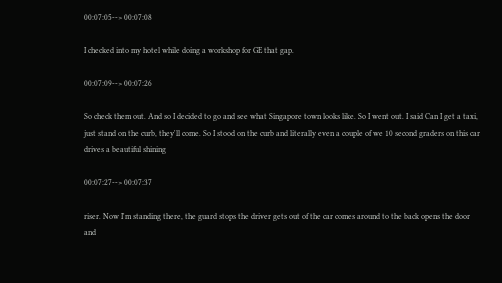00:07:05--> 00:07:08

I checked into my hotel while doing a workshop for GE that gap.

00:07:09--> 00:07:26

So check them out. And so I decided to go and see what Singapore town looks like. So I went out. I said Can I get a taxi, just stand on the curb, they'll come. So I stood on the curb and literally even a couple of we 10 second graders on this car drives a beautiful shining

00:07:27--> 00:07:37

riser. Now I'm standing there, the guard stops the driver gets out of the car comes around to the back opens the door and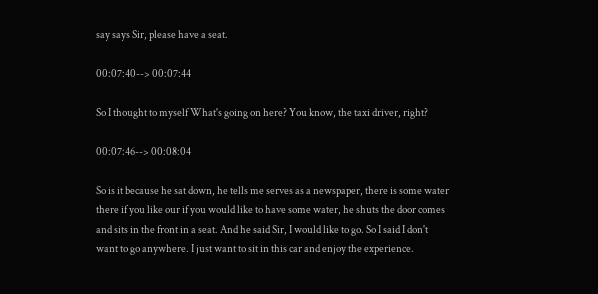say says Sir, please have a seat.

00:07:40--> 00:07:44

So I thought to myself What's going on here? You know, the taxi driver, right?

00:07:46--> 00:08:04

So is it because he sat down, he tells me serves as a newspaper, there is some water there if you like our if you would like to have some water, he shuts the door comes and sits in the front in a seat. And he said Sir, I would like to go. So I said I don't want to go anywhere. I just want to sit in this car and enjoy the experience.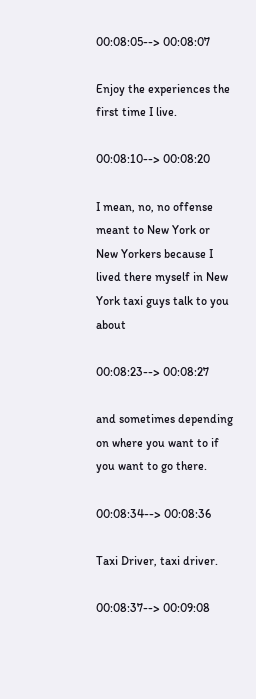00:08:05--> 00:08:07

Enjoy the experiences the first time I live.

00:08:10--> 00:08:20

I mean, no, no offense meant to New York or New Yorkers because I lived there myself in New York taxi guys talk to you about

00:08:23--> 00:08:27

and sometimes depending on where you want to if you want to go there.

00:08:34--> 00:08:36

Taxi Driver, taxi driver.

00:08:37--> 00:09:08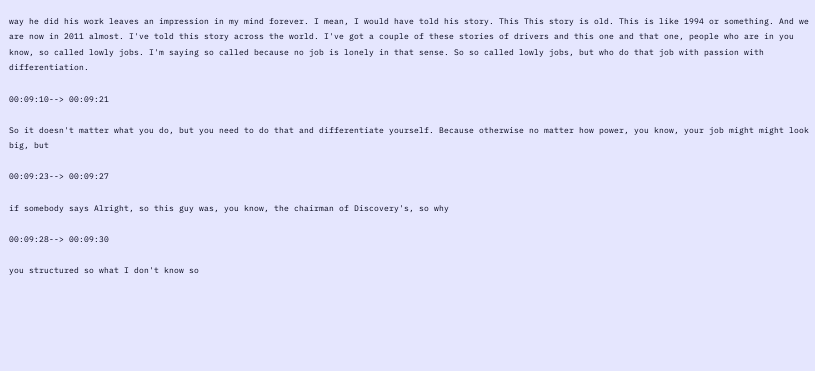way he did his work leaves an impression in my mind forever. I mean, I would have told his story. This This story is old. This is like 1994 or something. And we are now in 2011 almost. I've told this story across the world. I've got a couple of these stories of drivers and this one and that one, people who are in you know, so called lowly jobs. I'm saying so called because no job is lonely in that sense. So so called lowly jobs, but who do that job with passion with differentiation.

00:09:10--> 00:09:21

So it doesn't matter what you do, but you need to do that and differentiate yourself. Because otherwise no matter how power, you know, your job might might look big, but

00:09:23--> 00:09:27

if somebody says Alright, so this guy was, you know, the chairman of Discovery's, so why

00:09:28--> 00:09:30

you structured so what I don't know so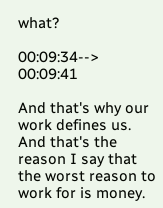what?

00:09:34--> 00:09:41

And that's why our work defines us. And that's the reason I say that the worst reason to work for is money.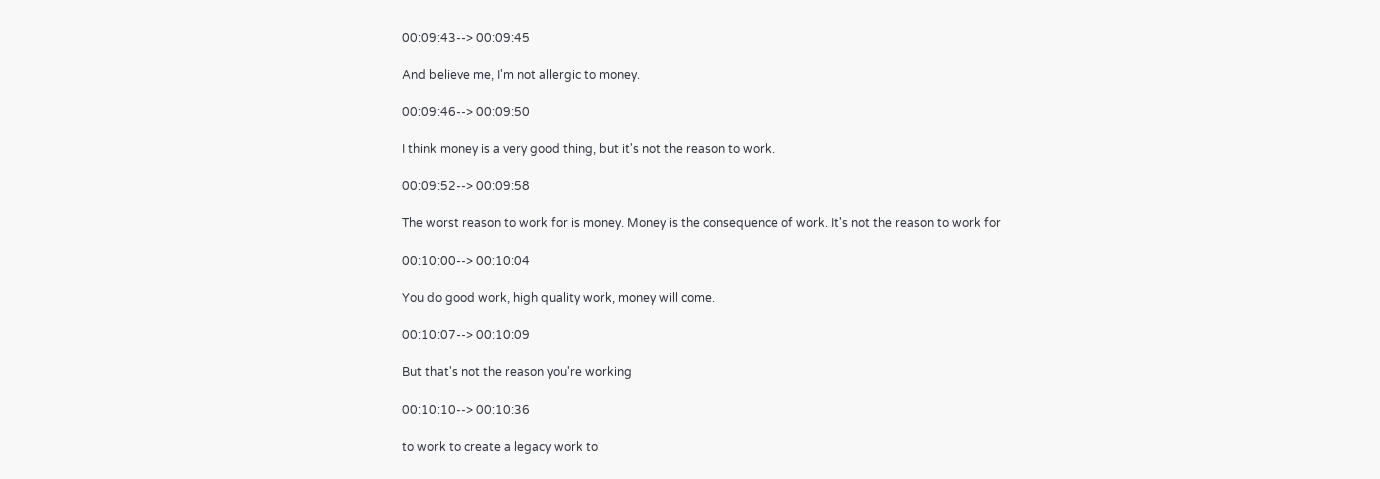00:09:43--> 00:09:45

And believe me, I'm not allergic to money.

00:09:46--> 00:09:50

I think money is a very good thing, but it's not the reason to work.

00:09:52--> 00:09:58

The worst reason to work for is money. Money is the consequence of work. It's not the reason to work for

00:10:00--> 00:10:04

You do good work, high quality work, money will come.

00:10:07--> 00:10:09

But that's not the reason you're working

00:10:10--> 00:10:36

to work to create a legacy work to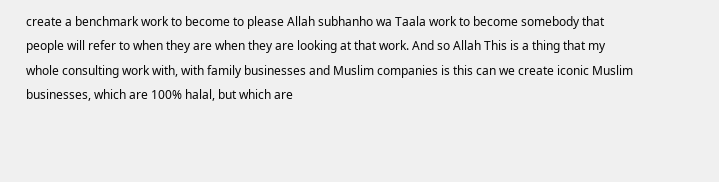create a benchmark work to become to please Allah subhanho wa Taala work to become somebody that people will refer to when they are when they are looking at that work. And so Allah This is a thing that my whole consulting work with, with family businesses and Muslim companies is this can we create iconic Muslim businesses, which are 100% halal, but which are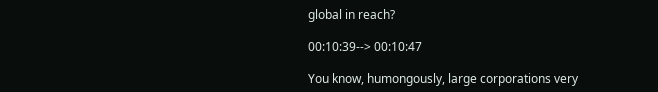global in reach?

00:10:39--> 00:10:47

You know, humongously, large corporations very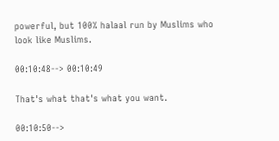powerful, but 100% halaal run by Muslims who look like Muslims.

00:10:48--> 00:10:49

That's what that's what you want.

00:10:50-->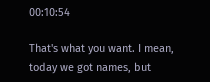00:10:54

That's what you want. I mean, today we got names, but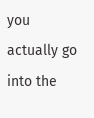you actually go into the